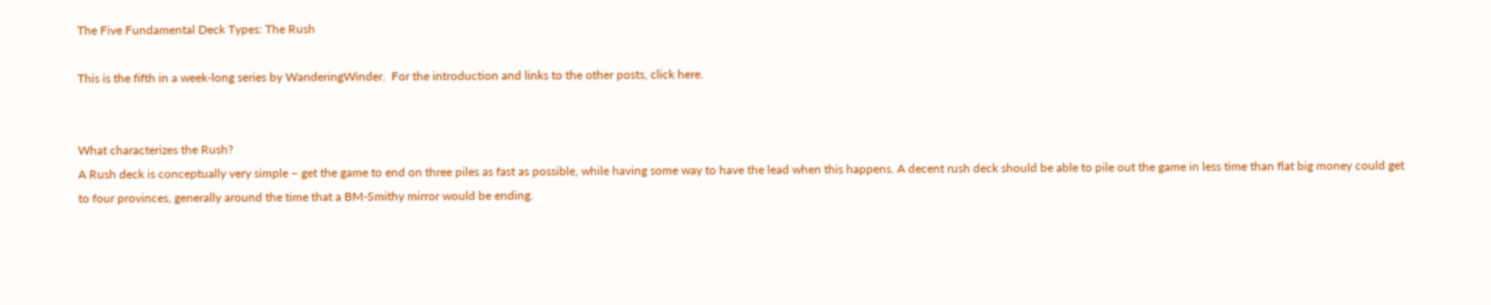The Five Fundamental Deck Types: The Rush

This is the fifth in a week-long series by WanderingWinder.  For the introduction and links to the other posts, click here.


What characterizes the Rush?
A Rush deck is conceptually very simple – get the game to end on three piles as fast as possible, while having some way to have the lead when this happens. A decent rush deck should be able to pile out the game in less time than flat big money could get to four provinces, generally around the time that a BM-Smithy mirror would be ending.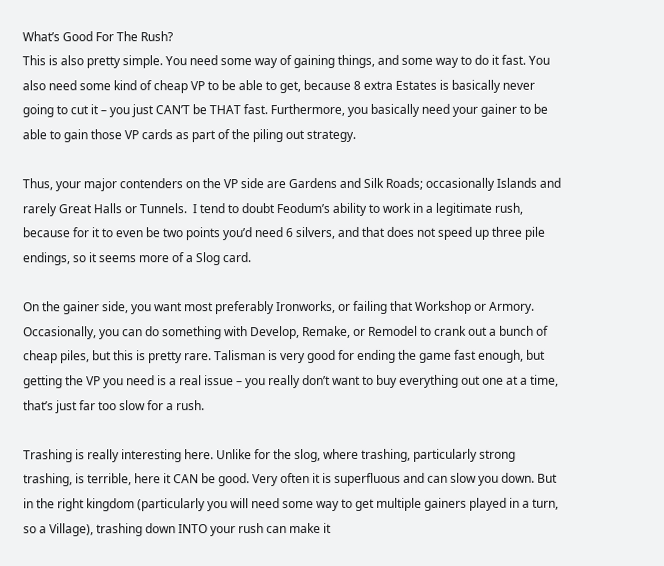What’s Good For The Rush?
This is also pretty simple. You need some way of gaining things, and some way to do it fast. You also need some kind of cheap VP to be able to get, because 8 extra Estates is basically never going to cut it – you just CAN’T be THAT fast. Furthermore, you basically need your gainer to be able to gain those VP cards as part of the piling out strategy.

Thus, your major contenders on the VP side are Gardens and Silk Roads; occasionally Islands and rarely Great Halls or Tunnels.  I tend to doubt Feodum’s ability to work in a legitimate rush, because for it to even be two points you’d need 6 silvers, and that does not speed up three pile endings, so it seems more of a Slog card.

On the gainer side, you want most preferably Ironworks, or failing that Workshop or Armory.  Occasionally, you can do something with Develop, Remake, or Remodel to crank out a bunch of cheap piles, but this is pretty rare. Talisman is very good for ending the game fast enough, but getting the VP you need is a real issue – you really don’t want to buy everything out one at a time, that’s just far too slow for a rush.

Trashing is really interesting here. Unlike for the slog, where trashing, particularly strong trashing, is terrible, here it CAN be good. Very often it is superfluous and can slow you down. But in the right kingdom (particularly you will need some way to get multiple gainers played in a turn, so a Village), trashing down INTO your rush can make it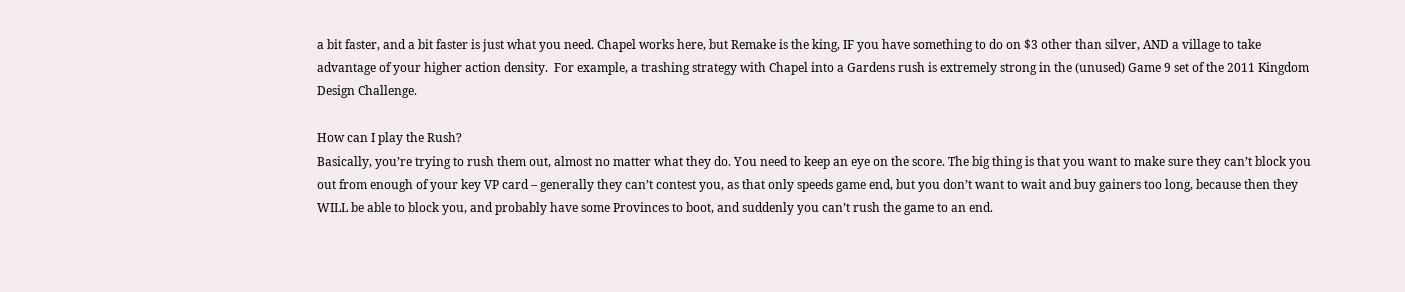a bit faster, and a bit faster is just what you need. Chapel works here, but Remake is the king, IF you have something to do on $3 other than silver, AND a village to take advantage of your higher action density.  For example, a trashing strategy with Chapel into a Gardens rush is extremely strong in the (unused) Game 9 set of the 2011 Kingdom Design Challenge.

How can I play the Rush?
Basically, you’re trying to rush them out, almost no matter what they do. You need to keep an eye on the score. The big thing is that you want to make sure they can’t block you out from enough of your key VP card – generally they can’t contest you, as that only speeds game end, but you don’t want to wait and buy gainers too long, because then they WILL be able to block you, and probably have some Provinces to boot, and suddenly you can’t rush the game to an end.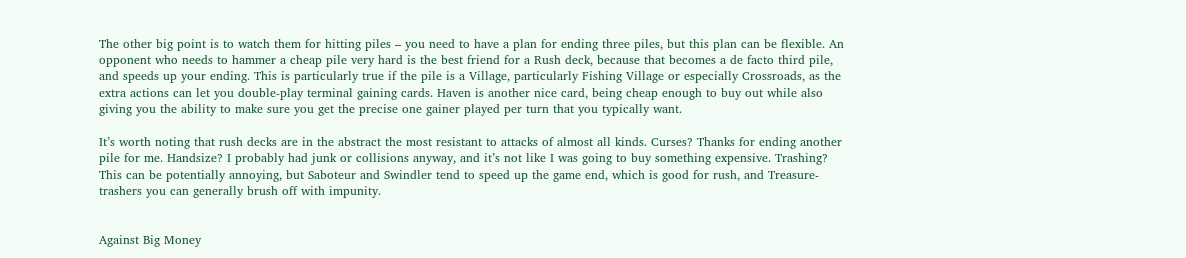The other big point is to watch them for hitting piles – you need to have a plan for ending three piles, but this plan can be flexible. An opponent who needs to hammer a cheap pile very hard is the best friend for a Rush deck, because that becomes a de facto third pile, and speeds up your ending. This is particularly true if the pile is a Village, particularly Fishing Village or especially Crossroads, as the extra actions can let you double-play terminal gaining cards. Haven is another nice card, being cheap enough to buy out while also giving you the ability to make sure you get the precise one gainer played per turn that you typically want.

It’s worth noting that rush decks are in the abstract the most resistant to attacks of almost all kinds. Curses? Thanks for ending another pile for me. Handsize? I probably had junk or collisions anyway, and it’s not like I was going to buy something expensive. Trashing? This can be potentially annoying, but Saboteur and Swindler tend to speed up the game end, which is good for rush, and Treasure-trashers you can generally brush off with impunity.


Against Big Money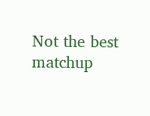Not the best matchup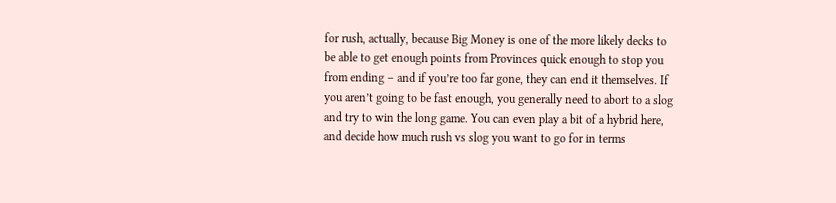for rush, actually, because Big Money is one of the more likely decks to be able to get enough points from Provinces quick enough to stop you from ending – and if you’re too far gone, they can end it themselves. If you aren’t going to be fast enough, you generally need to abort to a slog and try to win the long game. You can even play a bit of a hybrid here, and decide how much rush vs slog you want to go for in terms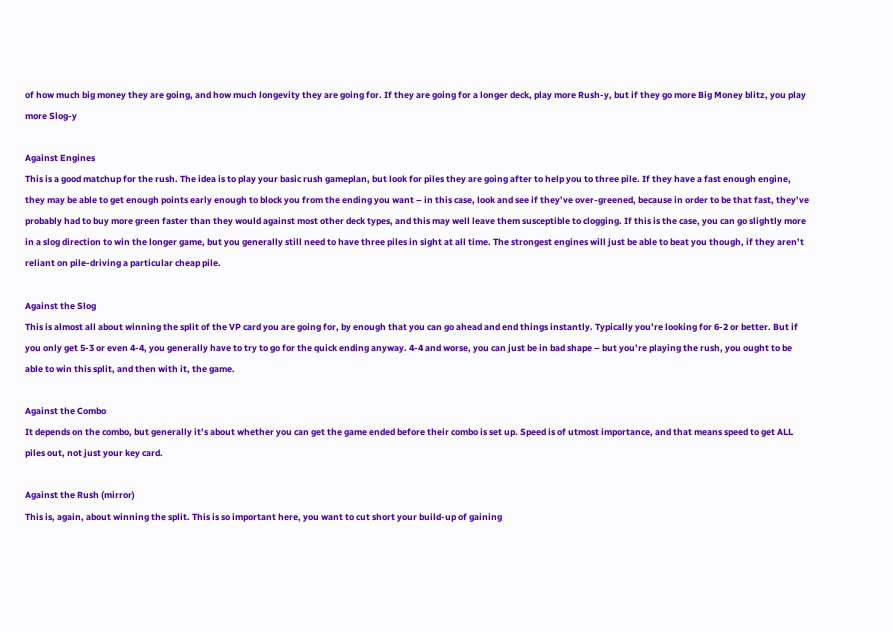of how much big money they are going, and how much longevity they are going for. If they are going for a longer deck, play more Rush-y, but if they go more Big Money blitz, you play more Slog-y

Against Engines
This is a good matchup for the rush. The idea is to play your basic rush gameplan, but look for piles they are going after to help you to three pile. If they have a fast enough engine, they may be able to get enough points early enough to block you from the ending you want – in this case, look and see if they’ve over-greened, because in order to be that fast, they’ve probably had to buy more green faster than they would against most other deck types, and this may well leave them susceptible to clogging. If this is the case, you can go slightly more in a slog direction to win the longer game, but you generally still need to have three piles in sight at all time. The strongest engines will just be able to beat you though, if they aren’t reliant on pile-driving a particular cheap pile.

Against the Slog
This is almost all about winning the split of the VP card you are going for, by enough that you can go ahead and end things instantly. Typically you’re looking for 6-2 or better. But if you only get 5-3 or even 4-4, you generally have to try to go for the quick ending anyway. 4-4 and worse, you can just be in bad shape – but you’re playing the rush, you ought to be able to win this split, and then with it, the game.

Against the Combo
It depends on the combo, but generally it’s about whether you can get the game ended before their combo is set up. Speed is of utmost importance, and that means speed to get ALL piles out, not just your key card.

Against the Rush (mirror)
This is, again, about winning the split. This is so important here, you want to cut short your build-up of gaining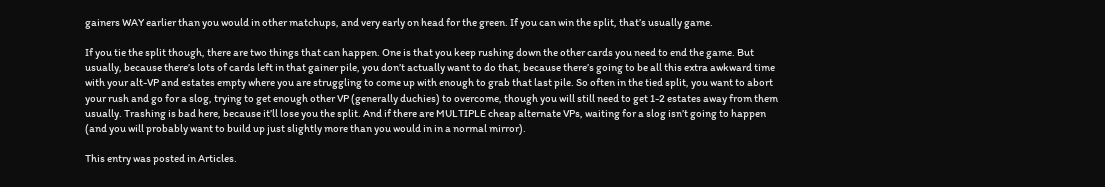gainers WAY earlier than you would in other matchups, and very early on head for the green. If you can win the split, that’s usually game.

If you tie the split though, there are two things that can happen. One is that you keep rushing down the other cards you need to end the game. But usually, because there’s lots of cards left in that gainer pile, you don’t actually want to do that, because there’s going to be all this extra awkward time with your alt-VP and estates empty where you are struggling to come up with enough to grab that last pile. So often in the tied split, you want to abort your rush and go for a slog, trying to get enough other VP (generally duchies) to overcome, though you will still need to get 1-2 estates away from them usually. Trashing is bad here, because it’ll lose you the split. And if there are MULTIPLE cheap alternate VPs, waiting for a slog isn’t going to happen (and you will probably want to build up just slightly more than you would in in a normal mirror).

This entry was posted in Articles.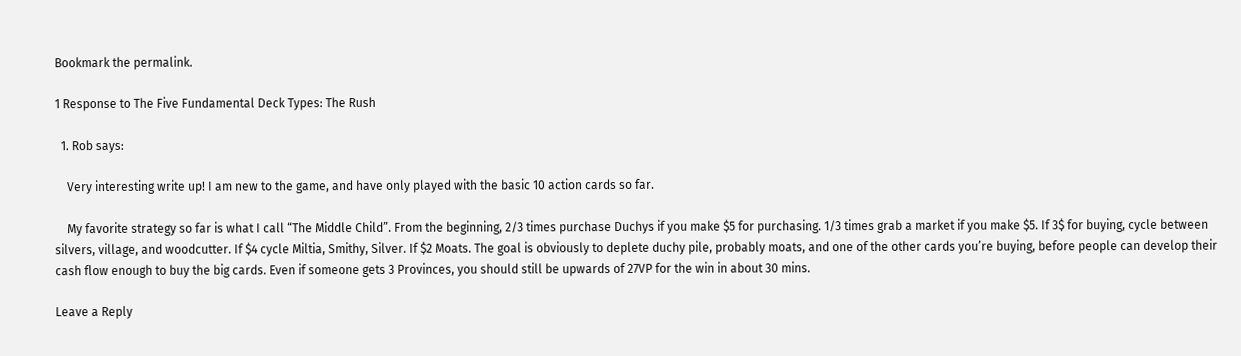Bookmark the permalink.

1 Response to The Five Fundamental Deck Types: The Rush

  1. Rob says:

    Very interesting write up! I am new to the game, and have only played with the basic 10 action cards so far.

    My favorite strategy so far is what I call “The Middle Child”. From the beginning, 2/3 times purchase Duchys if you make $5 for purchasing. 1/3 times grab a market if you make $5. If 3$ for buying, cycle between silvers, village, and woodcutter. If $4 cycle Miltia, Smithy, Silver. If $2 Moats. The goal is obviously to deplete duchy pile, probably moats, and one of the other cards you’re buying, before people can develop their cash flow enough to buy the big cards. Even if someone gets 3 Provinces, you should still be upwards of 27VP for the win in about 30 mins.

Leave a Reply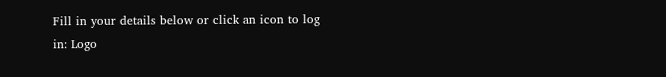Fill in your details below or click an icon to log in: Logo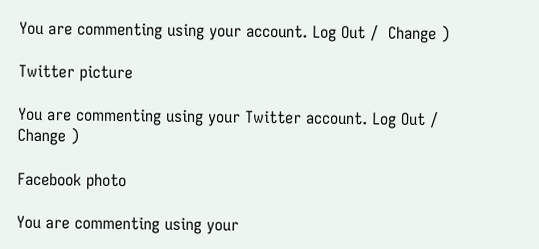You are commenting using your account. Log Out /  Change )

Twitter picture

You are commenting using your Twitter account. Log Out /  Change )

Facebook photo

You are commenting using your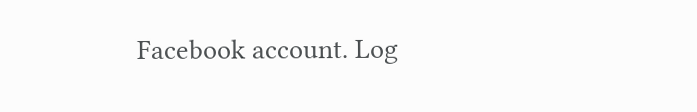Facebook account. Log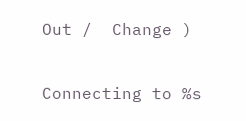Out /  Change )

Connecting to %s